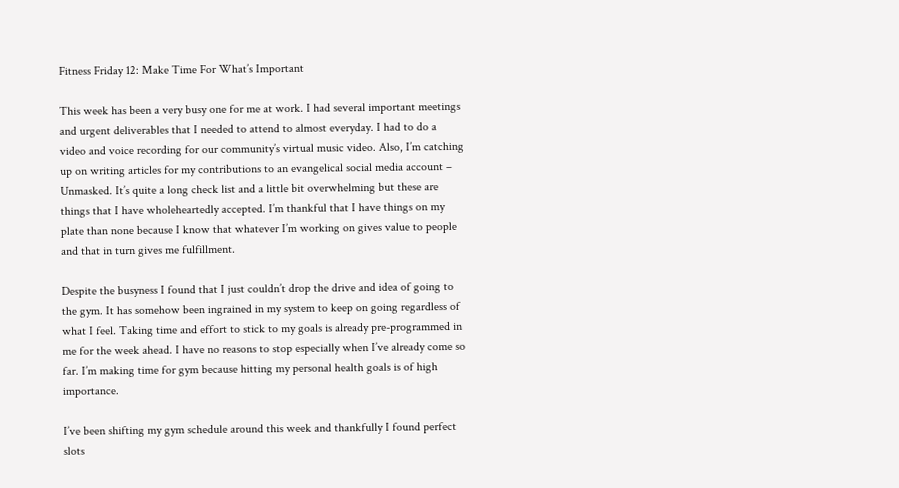Fitness Friday 12: Make Time For What’s Important

This week has been a very busy one for me at work. I had several important meetings and urgent deliverables that I needed to attend to almost everyday. I had to do a video and voice recording for our community’s virtual music video. Also, I’m catching up on writing articles for my contributions to an evangelical social media account – Unmasked. It’s quite a long check list and a little bit overwhelming but these are things that I have wholeheartedly accepted. I’m thankful that I have things on my plate than none because I know that whatever I’m working on gives value to people and that in turn gives me fulfillment.

Despite the busyness I found that I just couldn’t drop the drive and idea of going to the gym. It has somehow been ingrained in my system to keep on going regardless of what I feel. Taking time and effort to stick to my goals is already pre-programmed in me for the week ahead. I have no reasons to stop especially when I’ve already come so far. I’m making time for gym because hitting my personal health goals is of high importance.

I’ve been shifting my gym schedule around this week and thankfully I found perfect slots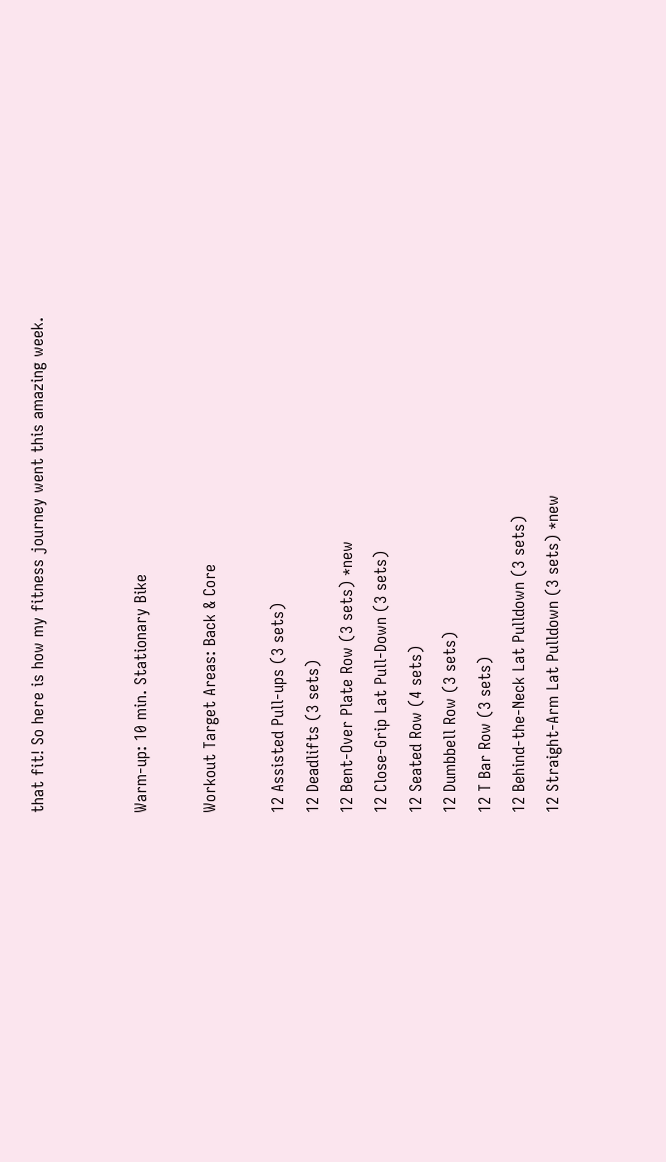that fit! So here is how my fitness journey went this amazing week.


Warm-up: 10 min. Stationary Bike

Workout Target Areas: Back & Core

12 Assisted Pull-ups (3 sets)
12 Deadlifts (3 sets)
12 Bent-Over Plate Row (3 sets) *new
12 Close-Grip Lat Pull-Down (3 sets)
12 Seated Row (4 sets)
12 Dumbbell Row (3 sets)
12 T Bar Row (3 sets)
12 Behind-the-Neck Lat Pulldown (3 sets)
12 Straight-Arm Lat Pulldown (3 sets) *new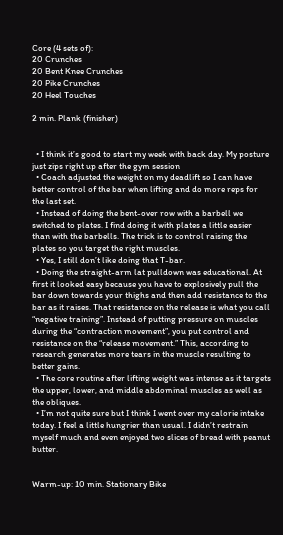Core (4 sets of):
20 Crunches
20 Bent Knee Crunches
20 Pike Crunches
20 Heel Touches

2 min. Plank (finisher)


  • I think it’s good to start my week with back day. My posture just zips right up after the gym session
  • Coach adjusted the weight on my deadlift so I can have better control of the bar when lifting and do more reps for the last set.
  • Instead of doing the bent-over row with a barbell we switched to plates. I find doing it with plates a little easier than with the barbells. The trick is to control raising the plates so you target the right muscles.
  • Yes, I still don’t like doing that T-bar.
  • Doing the straight-arm lat pulldown was educational. At first it looked easy because you have to explosively pull the bar down towards your thighs and then add resistance to the bar as it raises. That resistance on the release is what you call “negative training”. Instead of putting pressure on muscles during the “contraction movement”, you put control and resistance on the “release movement.” This, according to research generates more tears in the muscle resulting to better gains.
  • The core routine after lifting weight was intense as it targets the upper, lower, and middle abdominal muscles as well as the obliques.
  • I’m not quite sure but I think I went over my calorie intake today. I feel a little hungrier than usual. I didn’t restrain myself much and even enjoyed two slices of bread with peanut butter.


Warm-up: 10 min. Stationary Bike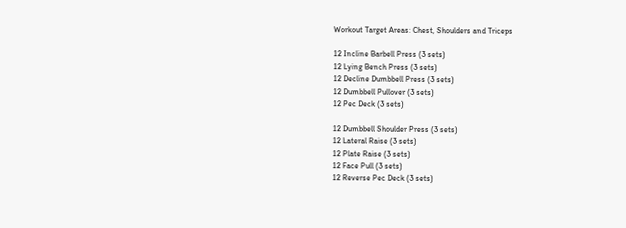Workout Target Areas: Chest, Shoulders and Triceps

12 Incline Barbell Press (3 sets)
12 Lying Bench Press (3 sets)
12 Decline Dumbbell Press (3 sets)
12 Dumbbell Pullover (3 sets)
12 Pec Deck (3 sets)

12 Dumbbell Shoulder Press (3 sets)
12 Lateral Raise (3 sets)
12 Plate Raise (3 sets)
12 Face Pull (3 sets)
12 Reverse Pec Deck (3 sets)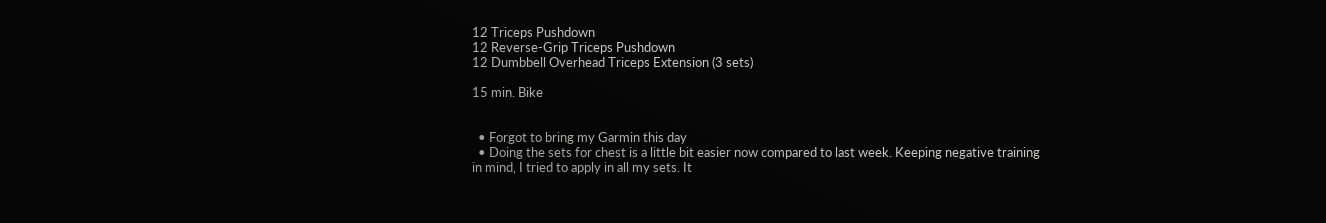12 Triceps Pushdown
12 Reverse-Grip Triceps Pushdown
12 Dumbbell Overhead Triceps Extension (3 sets)

15 min. Bike


  • Forgot to bring my Garmin this day
  • Doing the sets for chest is a little bit easier now compared to last week. Keeping negative training in mind, I tried to apply in all my sets. It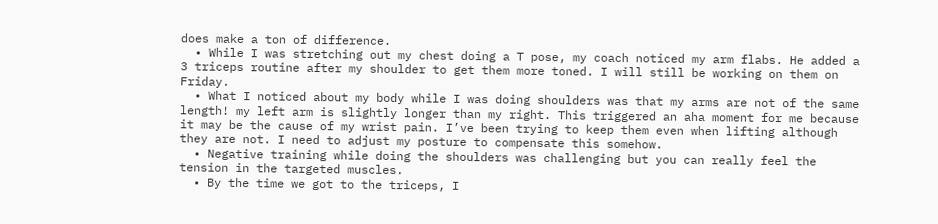does make a ton of difference.
  • While I was stretching out my chest doing a T pose, my coach noticed my arm flabs. He added a 3 triceps routine after my shoulder to get them more toned. I will still be working on them on Friday.
  • What I noticed about my body while I was doing shoulders was that my arms are not of the same length! my left arm is slightly longer than my right. This triggered an aha moment for me because it may be the cause of my wrist pain. I’ve been trying to keep them even when lifting although they are not. I need to adjust my posture to compensate this somehow.
  • Negative training while doing the shoulders was challenging but you can really feel the tension in the targeted muscles.
  • By the time we got to the triceps, I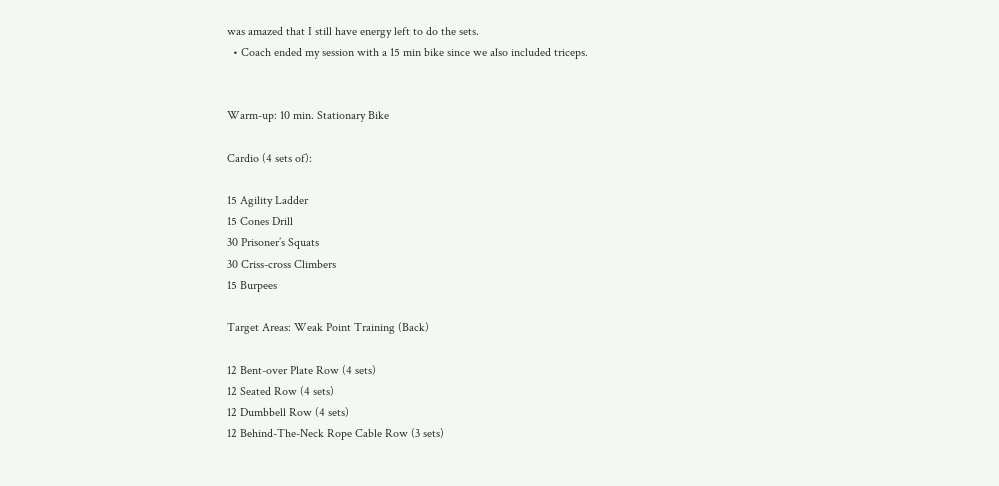was amazed that I still have energy left to do the sets.
  • Coach ended my session with a 15 min bike since we also included triceps.


Warm-up: 10 min. Stationary Bike

Cardio (4 sets of):

15 Agility Ladder
15 Cones Drill
30 Prisoner’s Squats
30 Criss-cross Climbers
15 Burpees

Target Areas: Weak Point Training (Back)

12 Bent-over Plate Row (4 sets)
12 Seated Row (4 sets)
12 Dumbbell Row (4 sets)
12 Behind-The-Neck Rope Cable Row (3 sets)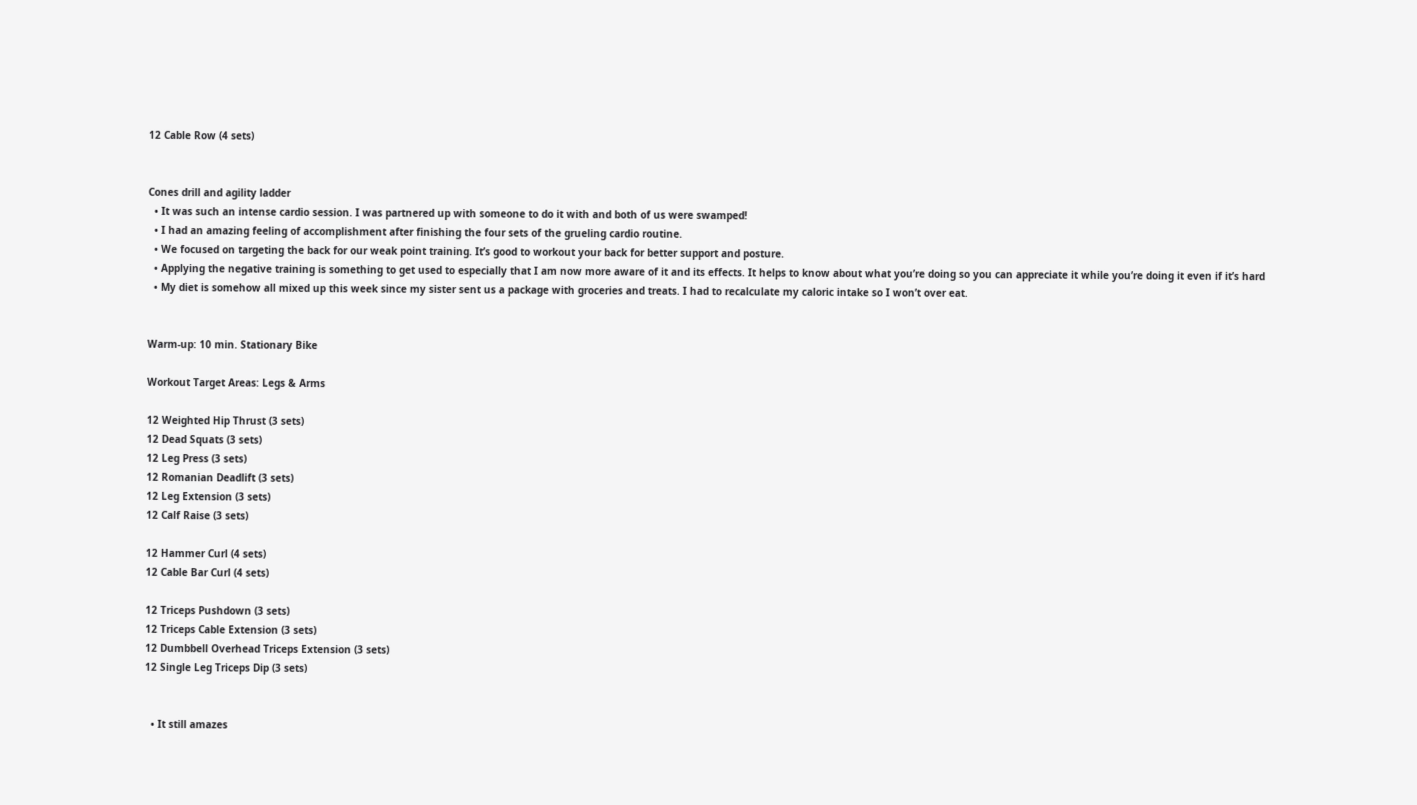12 Cable Row (4 sets)


Cones drill and agility ladder
  • It was such an intense cardio session. I was partnered up with someone to do it with and both of us were swamped!
  • I had an amazing feeling of accomplishment after finishing the four sets of the grueling cardio routine.
  • We focused on targeting the back for our weak point training. It’s good to workout your back for better support and posture.
  • Applying the negative training is something to get used to especially that I am now more aware of it and its effects. It helps to know about what you’re doing so you can appreciate it while you’re doing it even if it’s hard
  • My diet is somehow all mixed up this week since my sister sent us a package with groceries and treats. I had to recalculate my caloric intake so I won’t over eat.


Warm-up: 10 min. Stationary Bike

Workout Target Areas: Legs & Arms

12 Weighted Hip Thrust (3 sets)
12 Dead Squats (3 sets)
12 Leg Press (3 sets)
12 Romanian Deadlift (3 sets)
12 Leg Extension (3 sets)
12 Calf Raise (3 sets)

12 Hammer Curl (4 sets)
12 Cable Bar Curl (4 sets)

12 Triceps Pushdown (3 sets)
12 Triceps Cable Extension (3 sets)
12 Dumbbell Overhead Triceps Extension (3 sets)
12 Single Leg Triceps Dip (3 sets)


  • It still amazes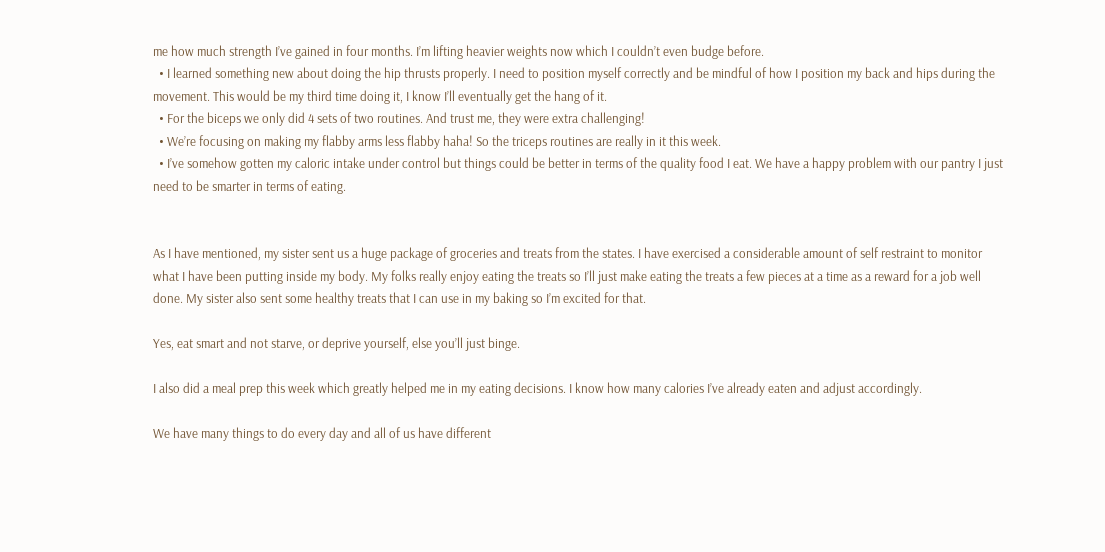me how much strength I’ve gained in four months. I’m lifting heavier weights now which I couldn’t even budge before.
  • I learned something new about doing the hip thrusts properly. I need to position myself correctly and be mindful of how I position my back and hips during the movement. This would be my third time doing it, I know I’ll eventually get the hang of it.
  • For the biceps we only did 4 sets of two routines. And trust me, they were extra challenging!
  • We’re focusing on making my flabby arms less flabby haha! So the triceps routines are really in it this week.
  • I’ve somehow gotten my caloric intake under control but things could be better in terms of the quality food I eat. We have a happy problem with our pantry I just need to be smarter in terms of eating.


As I have mentioned, my sister sent us a huge package of groceries and treats from the states. I have exercised a considerable amount of self restraint to monitor what I have been putting inside my body. My folks really enjoy eating the treats so I’ll just make eating the treats a few pieces at a time as a reward for a job well done. My sister also sent some healthy treats that I can use in my baking so I’m excited for that.

Yes, eat smart and not starve, or deprive yourself, else you’ll just binge.

I also did a meal prep this week which greatly helped me in my eating decisions. I know how many calories I’ve already eaten and adjust accordingly.

We have many things to do every day and all of us have different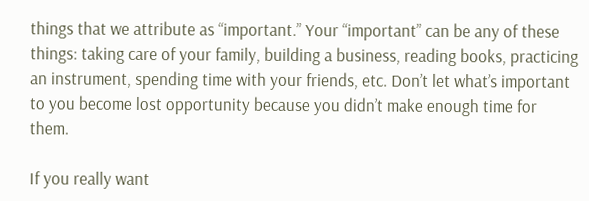things that we attribute as “important.” Your “important” can be any of these things: taking care of your family, building a business, reading books, practicing an instrument, spending time with your friends, etc. Don’t let what’s important to you become lost opportunity because you didn’t make enough time for them.

If you really want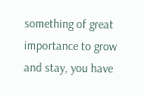something of great importance to grow and stay, you have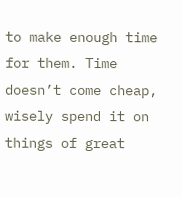to make enough time for them. Time doesn’t come cheap, wisely spend it on things of great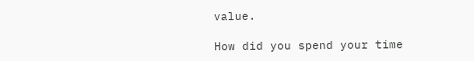value.

How did you spend your time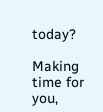today?

Making time for you,